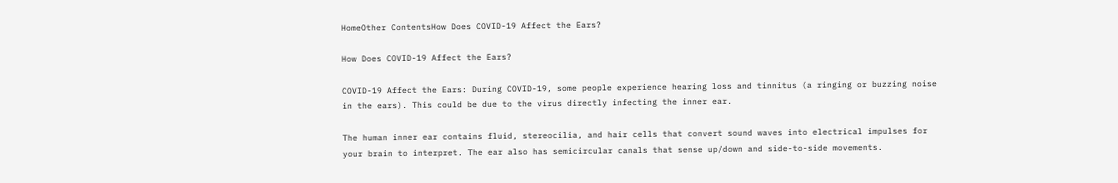HomeOther ContentsHow Does COVID-19 Affect the Ears?

How Does COVID-19 Affect the Ears?

COVID-19 Affect the Ears: During COVID-19, some people experience hearing loss and tinnitus (a ringing or buzzing noise in the ears). This could be due to the virus directly infecting the inner ear.

The human inner ear contains fluid, stereocilia, and hair cells that convert sound waves into electrical impulses for your brain to interpret. The ear also has semicircular canals that sense up/down and side-to-side movements.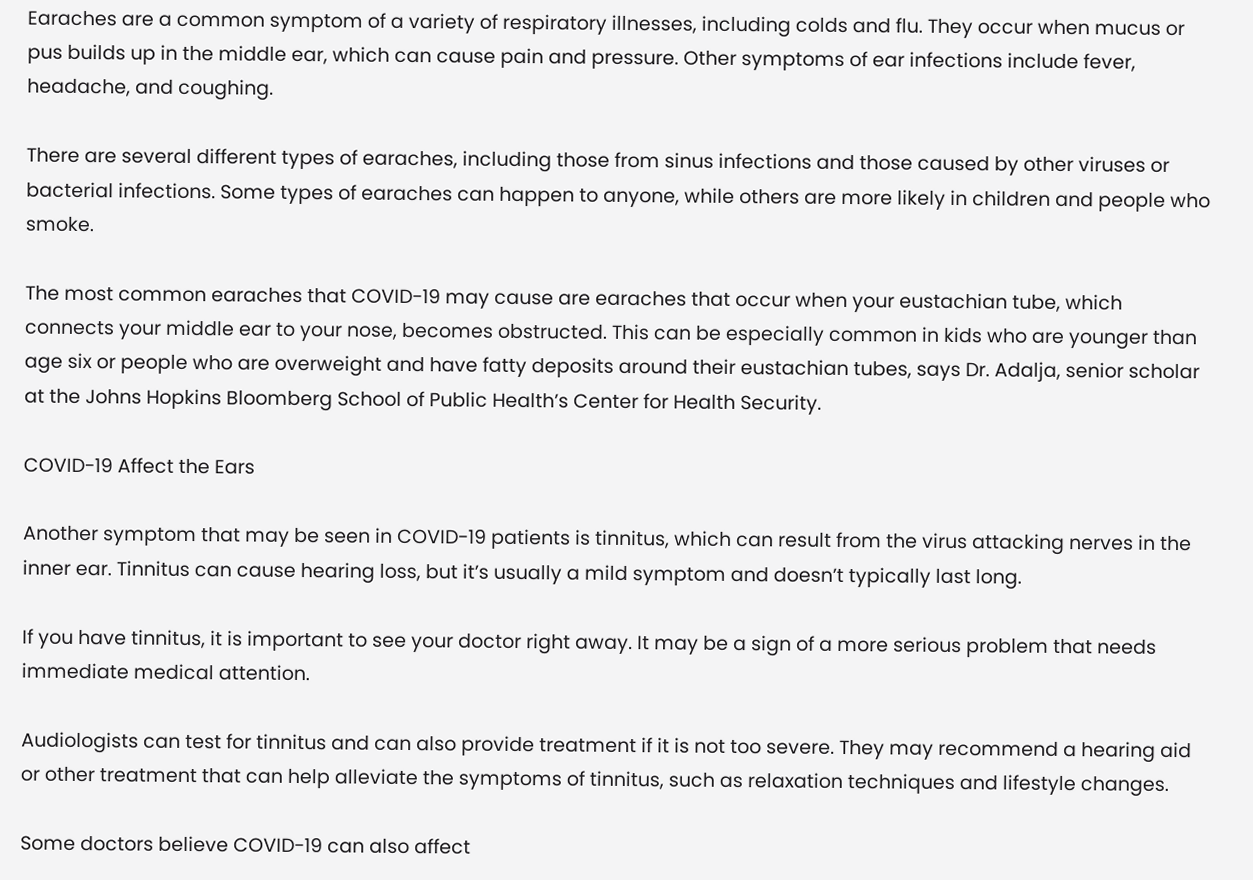Earaches are a common symptom of a variety of respiratory illnesses, including colds and flu. They occur when mucus or pus builds up in the middle ear, which can cause pain and pressure. Other symptoms of ear infections include fever, headache, and coughing.

There are several different types of earaches, including those from sinus infections and those caused by other viruses or bacterial infections. Some types of earaches can happen to anyone, while others are more likely in children and people who smoke.

The most common earaches that COVID-19 may cause are earaches that occur when your eustachian tube, which connects your middle ear to your nose, becomes obstructed. This can be especially common in kids who are younger than age six or people who are overweight and have fatty deposits around their eustachian tubes, says Dr. Adalja, senior scholar at the Johns Hopkins Bloomberg School of Public Health’s Center for Health Security.

COVID-19 Affect the Ears

Another symptom that may be seen in COVID-19 patients is tinnitus, which can result from the virus attacking nerves in the inner ear. Tinnitus can cause hearing loss, but it’s usually a mild symptom and doesn’t typically last long.

If you have tinnitus, it is important to see your doctor right away. It may be a sign of a more serious problem that needs immediate medical attention.

Audiologists can test for tinnitus and can also provide treatment if it is not too severe. They may recommend a hearing aid or other treatment that can help alleviate the symptoms of tinnitus, such as relaxation techniques and lifestyle changes.

Some doctors believe COVID-19 can also affect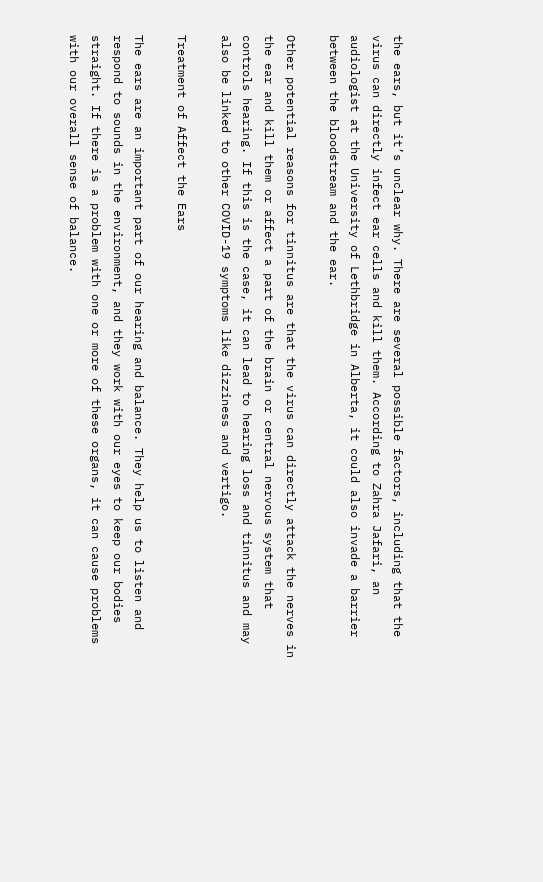the ears, but it’s unclear why. There are several possible factors, including that the virus can directly infect ear cells and kill them. According to Zahra Jafari, an audiologist at the University of Lethbridge in Alberta, it could also invade a barrier between the bloodstream and the ear.

Other potential reasons for tinnitus are that the virus can directly attack the nerves in the ear and kill them or affect a part of the brain or central nervous system that controls hearing. If this is the case, it can lead to hearing loss and tinnitus and may also be linked to other COVID-19 symptoms like dizziness and vertigo.

Treatment of Affect the Ears

The ears are an important part of our hearing and balance. They help us to listen and respond to sounds in the environment, and they work with our eyes to keep our bodies straight. If there is a problem with one or more of these organs, it can cause problems with our overall sense of balance.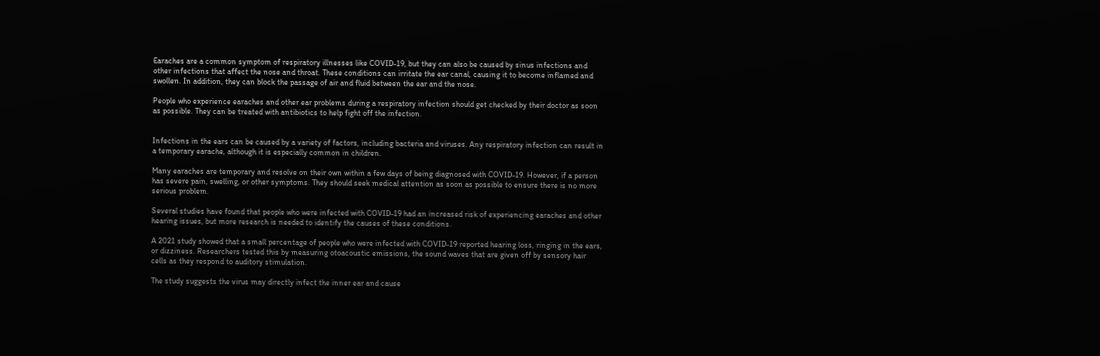Earaches are a common symptom of respiratory illnesses like COVID-19, but they can also be caused by sinus infections and other infections that affect the nose and throat. These conditions can irritate the ear canal, causing it to become inflamed and swollen. In addition, they can block the passage of air and fluid between the ear and the nose.

People who experience earaches and other ear problems during a respiratory infection should get checked by their doctor as soon as possible. They can be treated with antibiotics to help fight off the infection.


Infections in the ears can be caused by a variety of factors, including bacteria and viruses. Any respiratory infection can result in a temporary earache, although it is especially common in children.

Many earaches are temporary and resolve on their own within a few days of being diagnosed with COVID-19. However, if a person has severe pain, swelling, or other symptoms. They should seek medical attention as soon as possible to ensure there is no more serious problem.

Several studies have found that people who were infected with COVID-19 had an increased risk of experiencing earaches and other hearing issues, but more research is needed to identify the causes of these conditions.

A 2021 study showed that a small percentage of people who were infected with COVID-19 reported hearing loss, ringing in the ears, or dizziness. Researchers tested this by measuring otoacoustic emissions, the sound waves that are given off by sensory hair cells as they respond to auditory stimulation.

The study suggests the virus may directly infect the inner ear and cause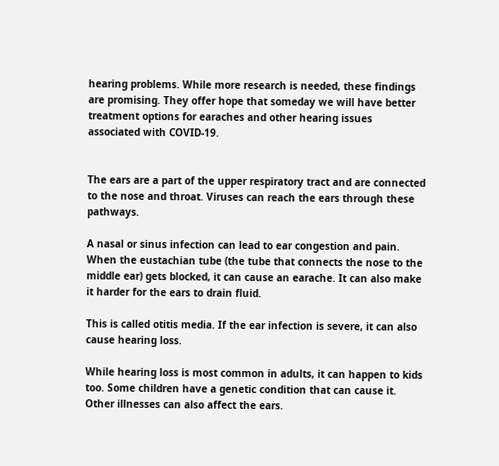hearing problems. While more research is needed, these findings are promising. They offer hope that someday we will have better treatment options for earaches and other hearing issues associated with COVID-19.


The ears are a part of the upper respiratory tract and are connected to the nose and throat. Viruses can reach the ears through these pathways.

A nasal or sinus infection can lead to ear congestion and pain. When the eustachian tube (the tube that connects the nose to the middle ear) gets blocked, it can cause an earache. It can also make it harder for the ears to drain fluid.

This is called otitis media. If the ear infection is severe, it can also cause hearing loss.

While hearing loss is most common in adults, it can happen to kids too. Some children have a genetic condition that can cause it. Other illnesses can also affect the ears.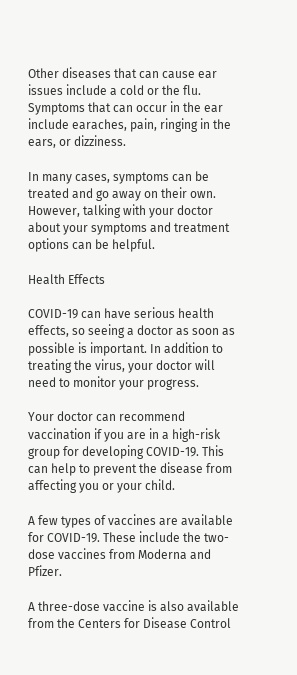Other diseases that can cause ear issues include a cold or the flu. Symptoms that can occur in the ear include earaches, pain, ringing in the ears, or dizziness.

In many cases, symptoms can be treated and go away on their own. However, talking with your doctor about your symptoms and treatment options can be helpful.

Health Effects

COVID-19 can have serious health effects, so seeing a doctor as soon as possible is important. In addition to treating the virus, your doctor will need to monitor your progress.

Your doctor can recommend vaccination if you are in a high-risk group for developing COVID-19. This can help to prevent the disease from affecting you or your child.

A few types of vaccines are available for COVID-19. These include the two-dose vaccines from Moderna and Pfizer.

A three-dose vaccine is also available from the Centers for Disease Control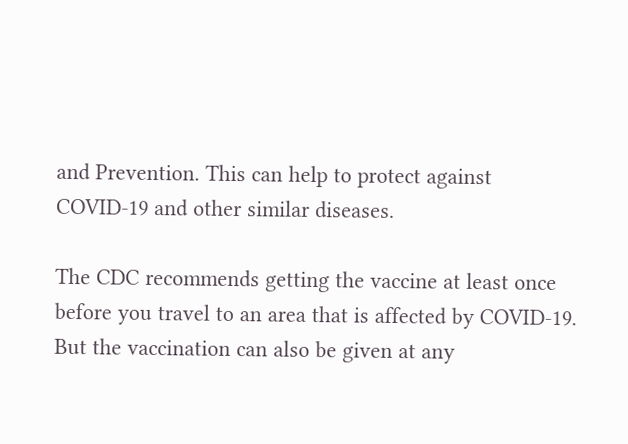and Prevention. This can help to protect against COVID-19 and other similar diseases.

The CDC recommends getting the vaccine at least once before you travel to an area that is affected by COVID-19. But the vaccination can also be given at any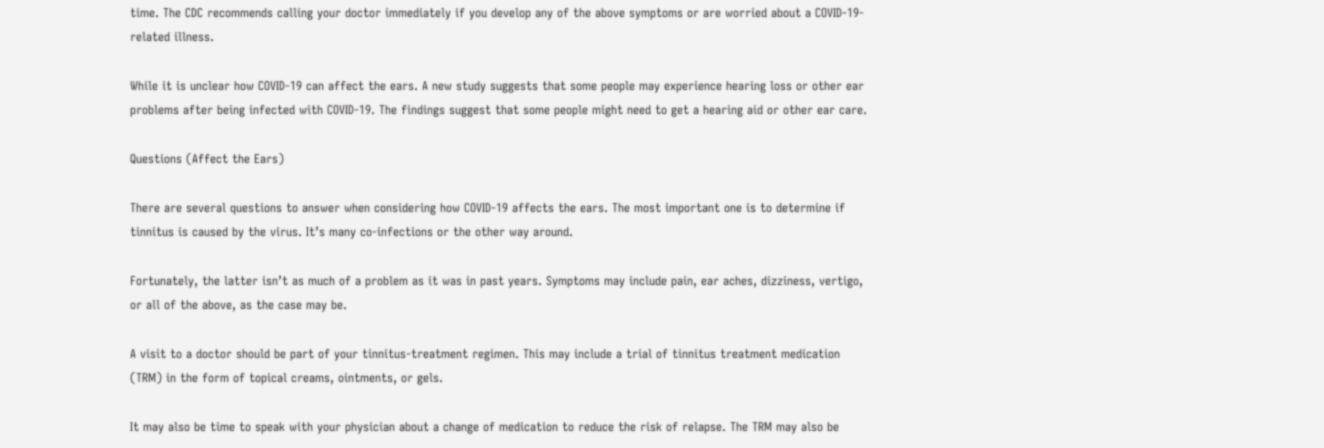time. The CDC recommends calling your doctor immediately if you develop any of the above symptoms or are worried about a COVID-19-related illness.

While it is unclear how COVID-19 can affect the ears. A new study suggests that some people may experience hearing loss or other ear problems after being infected with COVID-19. The findings suggest that some people might need to get a hearing aid or other ear care.

Questions (Affect the Ears)

There are several questions to answer when considering how COVID-19 affects the ears. The most important one is to determine if tinnitus is caused by the virus. It’s many co-infections or the other way around.

Fortunately, the latter isn’t as much of a problem as it was in past years. Symptoms may include pain, ear aches, dizziness, vertigo, or all of the above, as the case may be.

A visit to a doctor should be part of your tinnitus-treatment regimen. This may include a trial of tinnitus treatment medication (TRM) in the form of topical creams, ointments, or gels.

It may also be time to speak with your physician about a change of medication to reduce the risk of relapse. The TRM may also be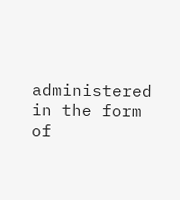administered in the form of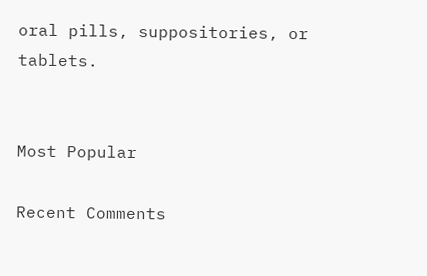oral pills, suppositories, or tablets.


Most Popular

Recent Comments